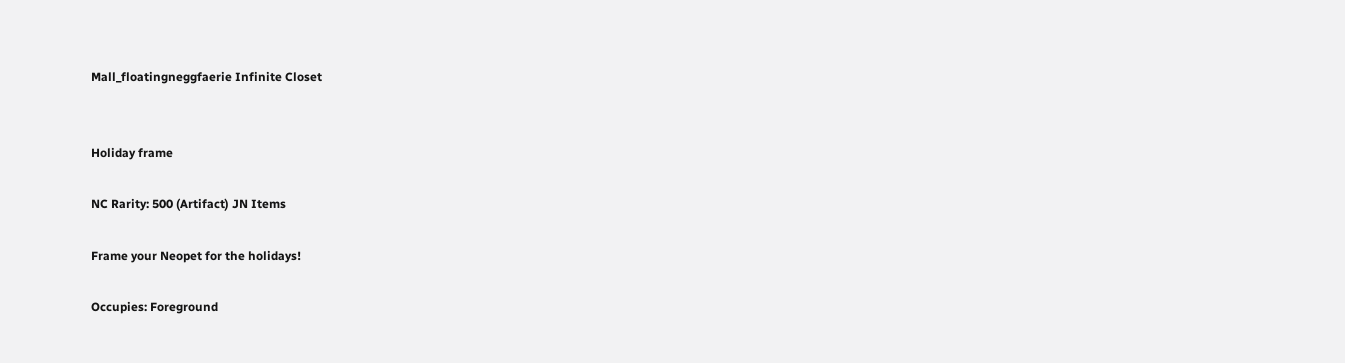Mall_floatingneggfaerie Infinite Closet


Holiday frame

NC Rarity: 500 (Artifact) JN Items

Frame your Neopet for the holidays!

Occupies: Foreground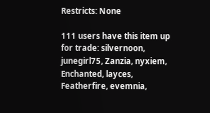Restricts: None

111 users have this item up for trade: silvernoon, junegirl75, Zanzia, nyxiem, Enchanted, layces, Featherfire, evemnia,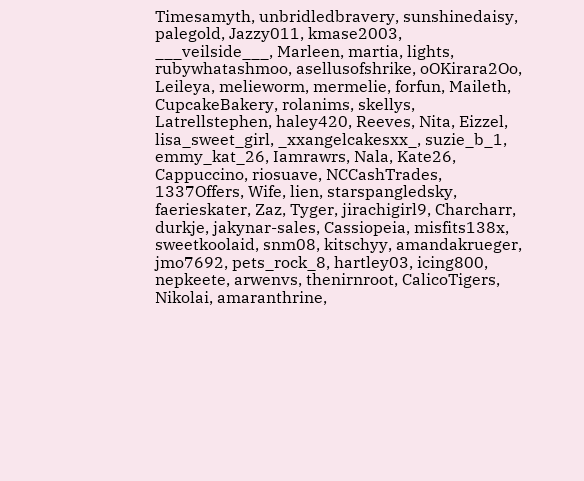Timesamyth, unbridledbravery, sunshinedaisy, palegold, Jazzy011, kmase2003, ___veilside___, Marleen, martia, lights, rubywhatashmoo, asellusofshrike, oOKirara2Oo, Leileya, melieworm, mermelie, forfun, Maileth, CupcakeBakery, rolanims, skellys, Latrellstephen, haley420, Reeves, Nita, Eizzel, lisa_sweet_girl, _xxangelcakesxx_, suzie_b_1, emmy_kat_26, Iamrawrs, Nala, Kate26, Cappuccino, riosuave, NCCashTrades, 1337Offers, Wife, lien, starspangledsky, faerieskater, Zaz, Tyger, jirachigirl9, Charcharr, durkje, jakynar-sales, Cassiopeia, misfits138x, sweetkoolaid, snm08, kitschyy, amandakrueger, jmo7692, pets_rock_8, hartley03, icing800, nepkeete, arwenvs, thenirnroot, CalicoTigers, Nikolai, amaranthrine,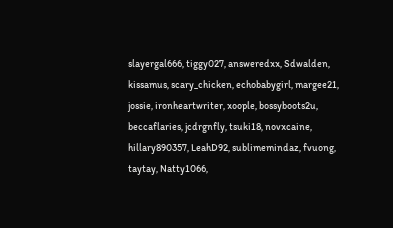slayergal666, tiggy027, answeredxx, Sdwalden, kissamus, scary_chicken, echobabygirl, margee21, jossie, ironheartwriter, xoople, bossyboots2u, beccaflaries, jcdrgnfly, tsuki18, novxcaine, hillary890357, LeahD92, sublimemindaz, fvuong, taytay, Natty1066,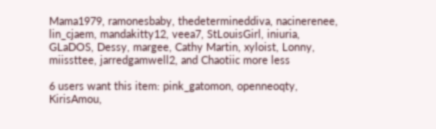Mama1979, ramonesbaby, thedetermineddiva, nacinerenee, lin_cjaem, mandakitty12, veea7, StLouisGirl, iniuria, GLaDOS, Dessy, margee, Cathy Martin, xyloist, Lonny, miissttee, jarredgamwell2, and Chaotiic more less

6 users want this item: pink_gatomon, openneoqty, KirisAmou,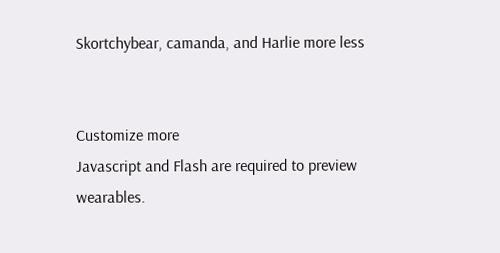Skortchybear, camanda, and Harlie more less


Customize more
Javascript and Flash are required to preview wearables.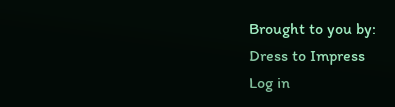Brought to you by:
Dress to Impress
Log in